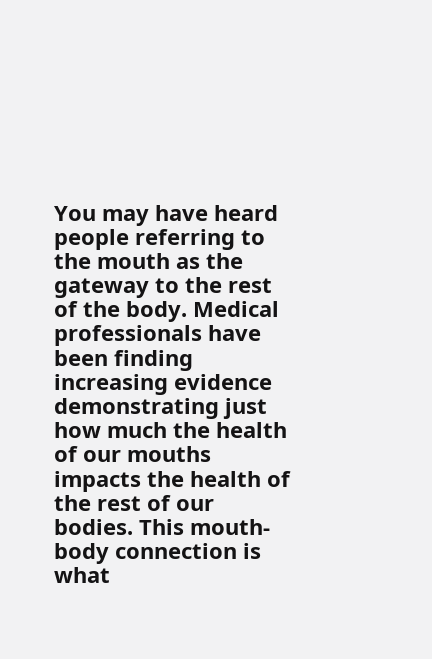You may have heard people referring to the mouth as the gateway to the rest of the body. Medical professionals have been finding increasing evidence demonstrating just how much the health of our mouths impacts the health of the rest of our bodies. This mouth-body connection is what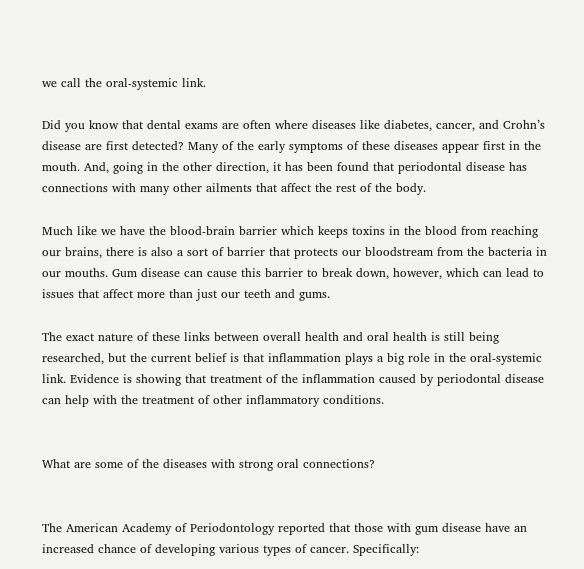we call the oral-systemic link.

Did you know that dental exams are often where diseases like diabetes, cancer, and Crohn’s disease are first detected? Many of the early symptoms of these diseases appear first in the mouth. And, going in the other direction, it has been found that periodontal disease has connections with many other ailments that affect the rest of the body.

Much like we have the blood-brain barrier which keeps toxins in the blood from reaching our brains, there is also a sort of barrier that protects our bloodstream from the bacteria in our mouths. Gum disease can cause this barrier to break down, however, which can lead to issues that affect more than just our teeth and gums.

The exact nature of these links between overall health and oral health is still being researched, but the current belief is that inflammation plays a big role in the oral-systemic link. Evidence is showing that treatment of the inflammation caused by periodontal disease can help with the treatment of other inflammatory conditions.


What are some of the diseases with strong oral connections?


The American Academy of Periodontology reported that those with gum disease have an increased chance of developing various types of cancer. Specifically: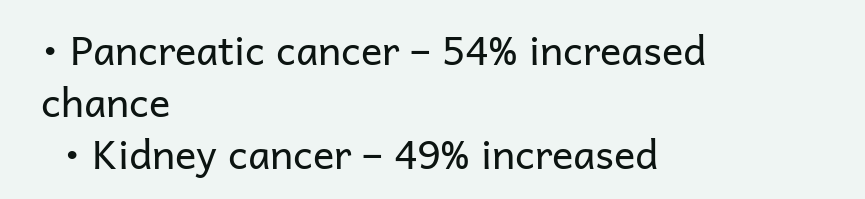• Pancreatic cancer – 54% increased chance
  • Kidney cancer – 49% increased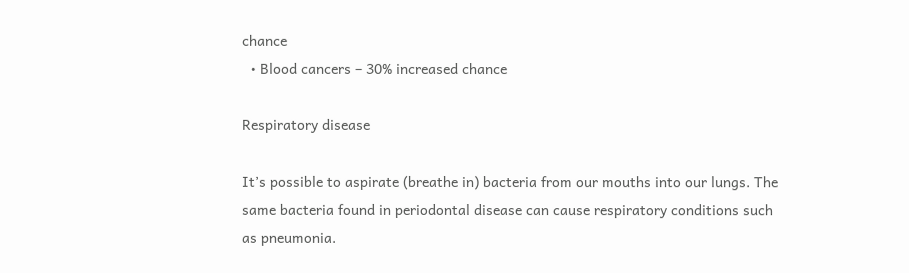chance
  • Blood cancers – 30% increased chance

Respiratory disease

It’s possible to aspirate (breathe in) bacteria from our mouths into our lungs. The same bacteria found in periodontal disease can cause respiratory conditions such as pneumonia.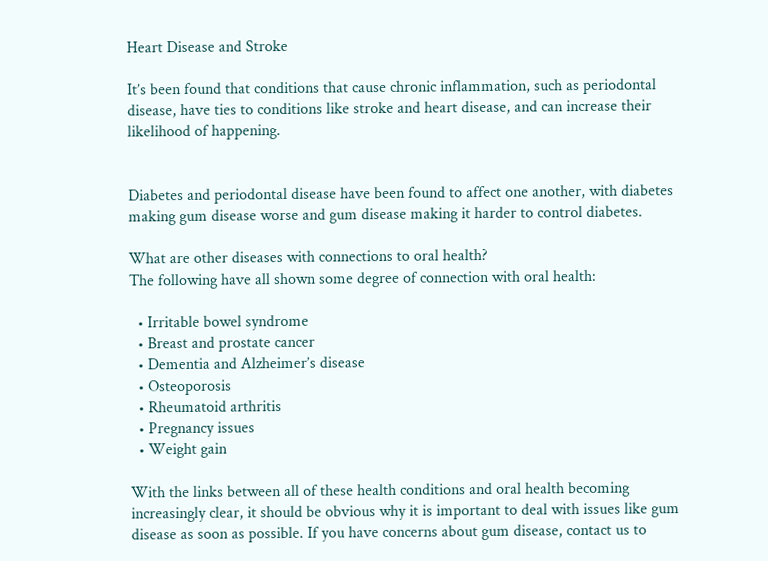Heart Disease and Stroke

It’s been found that conditions that cause chronic inflammation, such as periodontal disease, have ties to conditions like stroke and heart disease, and can increase their likelihood of happening.


Diabetes and periodontal disease have been found to affect one another, with diabetes making gum disease worse and gum disease making it harder to control diabetes.

What are other diseases with connections to oral health?
The following have all shown some degree of connection with oral health:

  • Irritable bowel syndrome
  • Breast and prostate cancer
  • Dementia and Alzheimer’s disease
  • Osteoporosis
  • Rheumatoid arthritis
  • Pregnancy issues
  • Weight gain

With the links between all of these health conditions and oral health becoming increasingly clear, it should be obvious why it is important to deal with issues like gum disease as soon as possible. If you have concerns about gum disease, contact us to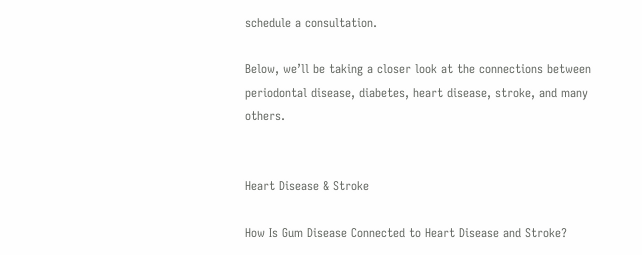schedule a consultation.

Below, we’ll be taking a closer look at the connections between periodontal disease, diabetes, heart disease, stroke, and many others.


Heart Disease & Stroke

How Is Gum Disease Connected to Heart Disease and Stroke?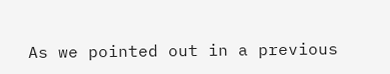As we pointed out in a previous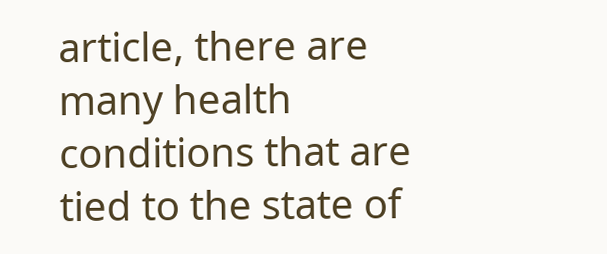article, there are many health conditions that are tied to the state of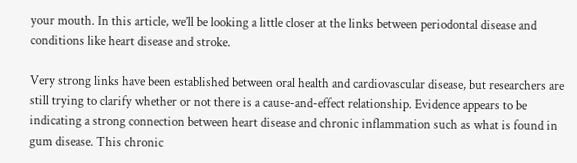your mouth. In this article, we’ll be looking a little closer at the links between periodontal disease and conditions like heart disease and stroke.

Very strong links have been established between oral health and cardiovascular disease, but researchers are still trying to clarify whether or not there is a cause-and-effect relationship. Evidence appears to be indicating a strong connection between heart disease and chronic inflammation such as what is found in gum disease. This chronic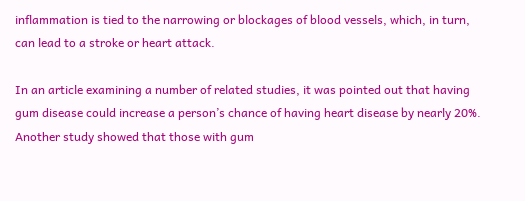inflammation is tied to the narrowing or blockages of blood vessels, which, in turn, can lead to a stroke or heart attack.

In an article examining a number of related studies, it was pointed out that having gum disease could increase a person’s chance of having heart disease by nearly 20%. Another study showed that those with gum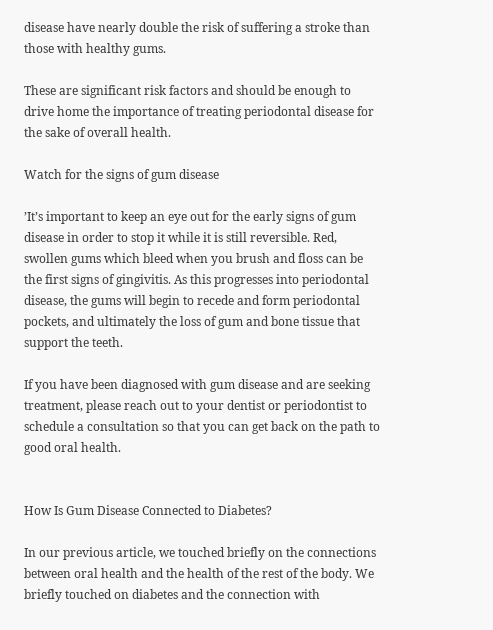disease have nearly double the risk of suffering a stroke than those with healthy gums.

These are significant risk factors and should be enough to drive home the importance of treating periodontal disease for the sake of overall health.

Watch for the signs of gum disease

’It’s important to keep an eye out for the early signs of gum disease in order to stop it while it is still reversible. Red, swollen gums which bleed when you brush and floss can be the first signs of gingivitis. As this progresses into periodontal disease, the gums will begin to recede and form periodontal pockets, and ultimately the loss of gum and bone tissue that support the teeth.

If you have been diagnosed with gum disease and are seeking treatment, please reach out to your dentist or periodontist to schedule a consultation so that you can get back on the path to good oral health.


How Is Gum Disease Connected to Diabetes?

In our previous article, we touched briefly on the connections between oral health and the health of the rest of the body. We briefly touched on diabetes and the connection with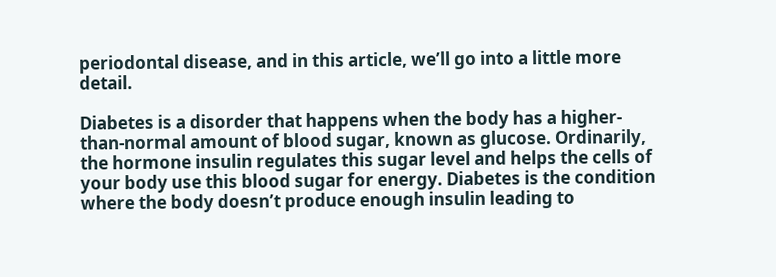periodontal disease, and in this article, we’ll go into a little more detail.

Diabetes is a disorder that happens when the body has a higher-than-normal amount of blood sugar, known as glucose. Ordinarily, the hormone insulin regulates this sugar level and helps the cells of your body use this blood sugar for energy. Diabetes is the condition where the body doesn’t produce enough insulin leading to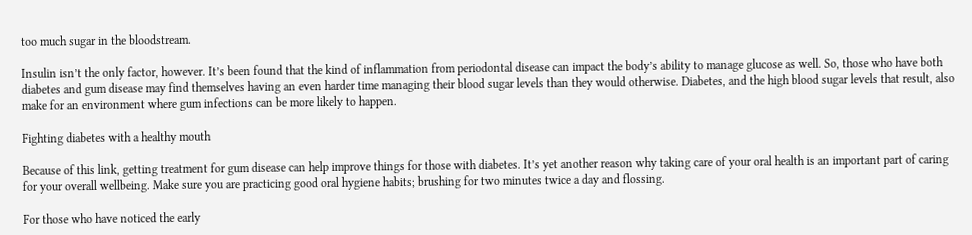too much sugar in the bloodstream.

Insulin isn’t the only factor, however. It’s been found that the kind of inflammation from periodontal disease can impact the body’s ability to manage glucose as well. So, those who have both diabetes and gum disease may find themselves having an even harder time managing their blood sugar levels than they would otherwise. Diabetes, and the high blood sugar levels that result, also make for an environment where gum infections can be more likely to happen.

Fighting diabetes with a healthy mouth

Because of this link, getting treatment for gum disease can help improve things for those with diabetes. It’s yet another reason why taking care of your oral health is an important part of caring for your overall wellbeing. Make sure you are practicing good oral hygiene habits; brushing for two minutes twice a day and flossing.

For those who have noticed the early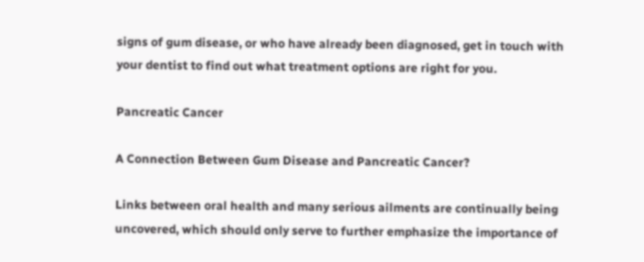signs of gum disease, or who have already been diagnosed, get in touch with your dentist to find out what treatment options are right for you.

Pancreatic Cancer

A Connection Between Gum Disease and Pancreatic Cancer?

Links between oral health and many serious ailments are continually being uncovered, which should only serve to further emphasize the importance of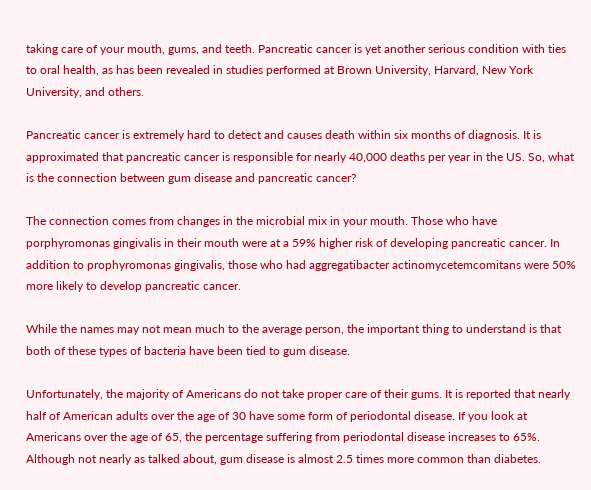taking care of your mouth, gums, and teeth. Pancreatic cancer is yet another serious condition with ties to oral health, as has been revealed in studies performed at Brown University, Harvard, New York University, and others.

Pancreatic cancer is extremely hard to detect and causes death within six months of diagnosis. It is approximated that pancreatic cancer is responsible for nearly 40,000 deaths per year in the US. So, what is the connection between gum disease and pancreatic cancer?

The connection comes from changes in the microbial mix in your mouth. Those who have porphyromonas gingivalis in their mouth were at a 59% higher risk of developing pancreatic cancer. In addition to prophyromonas gingivalis, those who had aggregatibacter actinomycetemcomitans were 50% more likely to develop pancreatic cancer.

While the names may not mean much to the average person, the important thing to understand is that both of these types of bacteria have been tied to gum disease.

Unfortunately, the majority of Americans do not take proper care of their gums. It is reported that nearly half of American adults over the age of 30 have some form of periodontal disease. If you look at Americans over the age of 65, the percentage suffering from periodontal disease increases to 65%. Although not nearly as talked about, gum disease is almost 2.5 times more common than diabetes.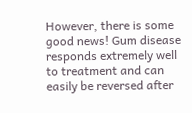However, there is some good news! Gum disease responds extremely well to treatment and can easily be reversed after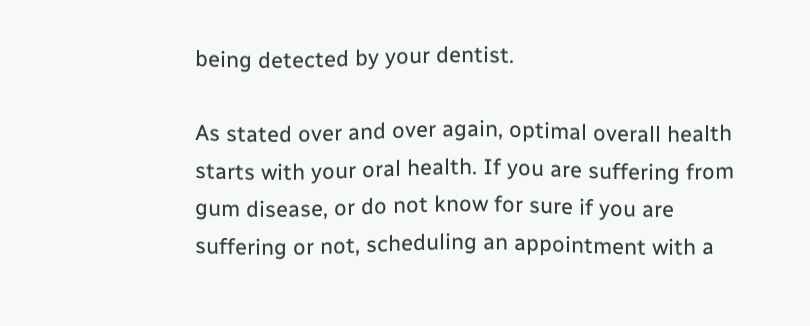being detected by your dentist.

As stated over and over again, optimal overall health starts with your oral health. If you are suffering from gum disease, or do not know for sure if you are suffering or not, scheduling an appointment with a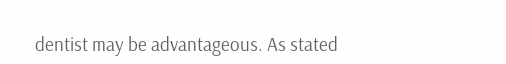dentist may be advantageous. As stated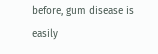before, gum disease is easily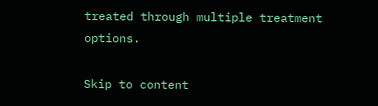treated through multiple treatment options.

Skip to content